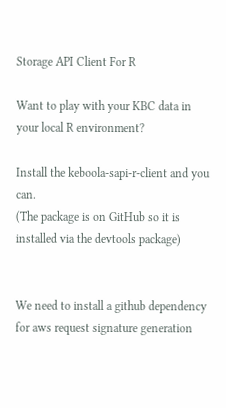Storage API Client For R

Want to play with your KBC data in your local R environment?

Install the keboola-sapi-r-client and you can.
(The package is on GitHub so it is installed via the devtools package)


We need to install a github dependency
for aws request signature generation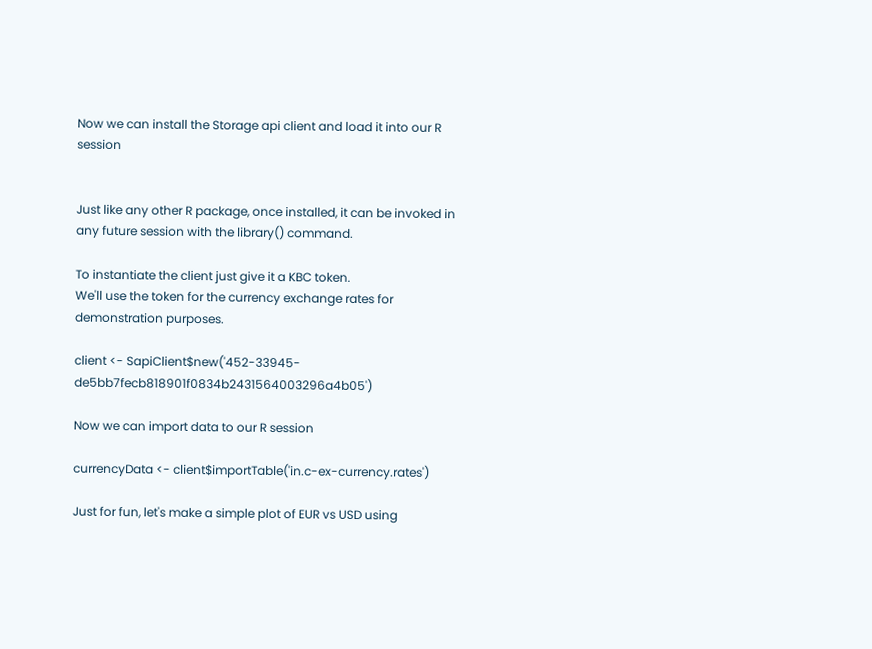Now we can install the Storage api client and load it into our R session


Just like any other R package, once installed, it can be invoked in any future session with the library() command.

To instantiate the client just give it a KBC token.
We'll use the token for the currency exchange rates for demonstration purposes.

client <- SapiClient$new('452-33945-de5bb7fecb818901f0834b2431564003296a4b05')

Now we can import data to our R session

currencyData <- client$importTable('in.c-ex-currency.rates')

Just for fun, let's make a simple plot of EUR vs USD using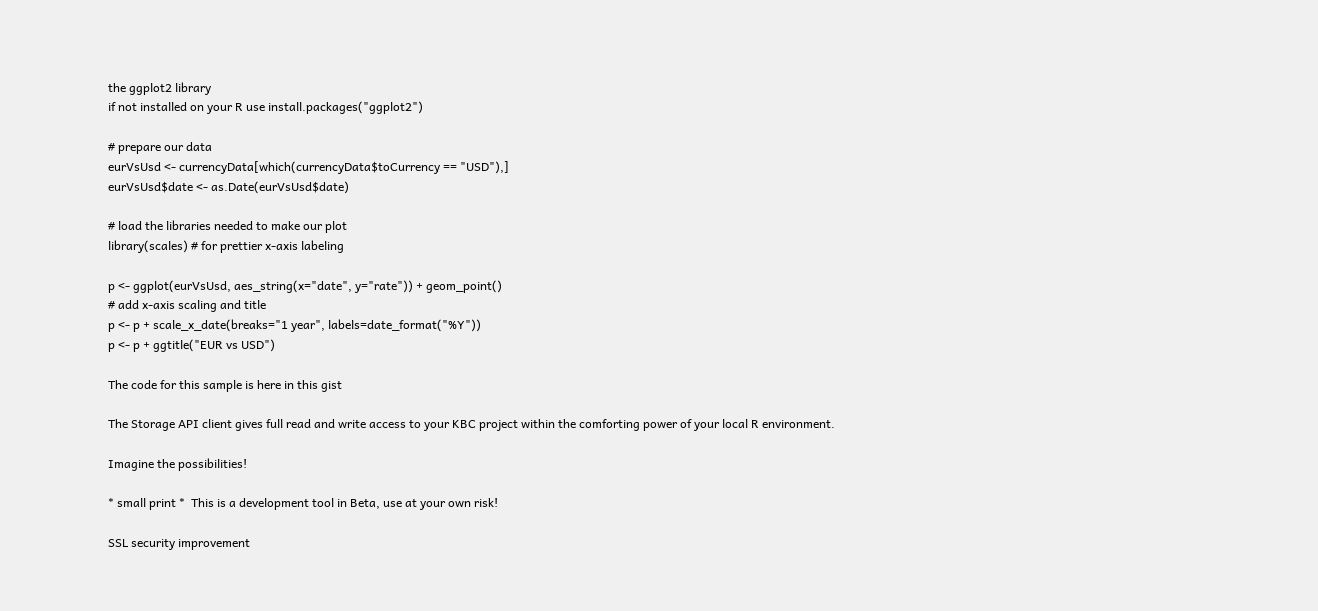the ggplot2 library
if not installed on your R use install.packages("ggplot2")

# prepare our data
eurVsUsd <- currencyData[which(currencyData$toCurrency == "USD"),]
eurVsUsd$date <- as.Date(eurVsUsd$date)

# load the libraries needed to make our plot
library(scales) # for prettier x-axis labeling

p <- ggplot(eurVsUsd, aes_string(x="date", y="rate")) + geom_point()
# add x-axis scaling and title
p <- p + scale_x_date(breaks="1 year", labels=date_format("%Y"))
p <- p + ggtitle("EUR vs USD")

The code for this sample is here in this gist

The Storage API client gives full read and write access to your KBC project within the comforting power of your local R environment.

Imagine the possibilities!

* small print *  This is a development tool in Beta, use at your own risk!

SSL security improvement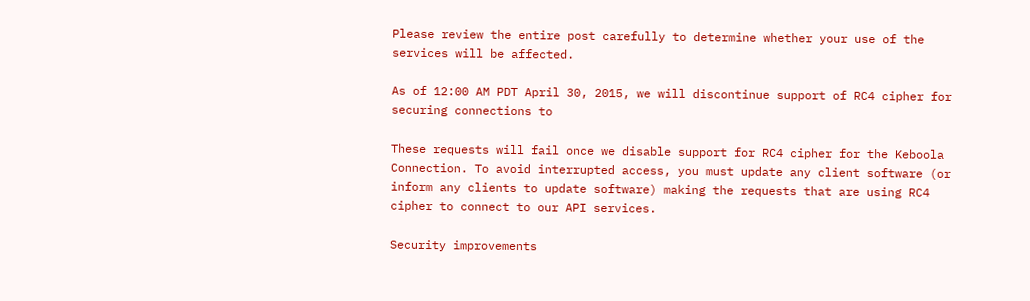Please review the entire post carefully to determine whether your use of the services will be affected.

As of 12:00 AM PDT April 30, 2015, we will discontinue support of RC4 cipher for securing connections to

These requests will fail once we disable support for RC4 cipher for the Keboola Connection. To avoid interrupted access, you must update any client software (or inform any clients to update software) making the requests that are using RC4 cipher to connect to our API services.

Security improvements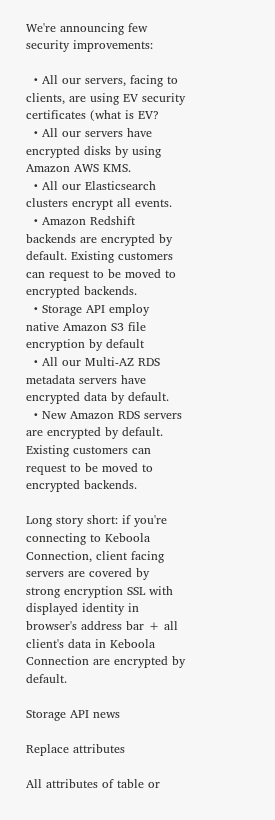We're announcing few security improvements:

  • All our servers, facing to clients, are using EV security certificates (what is EV?
  • All our servers have encrypted disks by using Amazon AWS KMS.
  • All our Elasticsearch clusters encrypt all events.
  • Amazon Redshift backends are encrypted by default. Existing customers can request to be moved to encrypted backends.
  • Storage API employ native Amazon S3 file encryption by default
  • All our Multi-AZ RDS metadata servers have encrypted data by default.
  • New Amazon RDS servers are encrypted by default. Existing customers can request to be moved to encrypted backends.

Long story short: if you're connecting to Keboola Connection, client facing servers are covered by strong encryption SSL with displayed identity in browser's address bar + all client's data in Keboola Connection are encrypted by default.

Storage API news

Replace attributes

All attributes of table or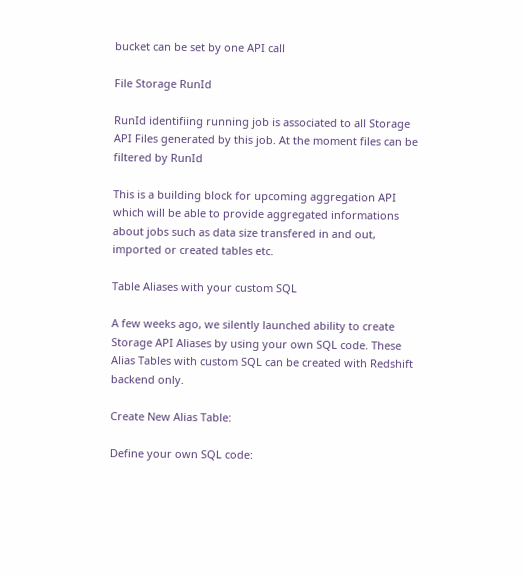bucket can be set by one API call

File Storage RunId

RunId identifiing running job is associated to all Storage API Files generated by this job. At the moment files can be filtered by RunId

This is a building block for upcoming aggregation API which will be able to provide aggregated informations about jobs such as data size transfered in and out, imported or created tables etc.

Table Aliases with your custom SQL

A few weeks ago, we silently launched ability to create Storage API Aliases by using your own SQL code. These Alias Tables with custom SQL can be created with Redshift backend only.

Create New Alias Table:

Define your own SQL code: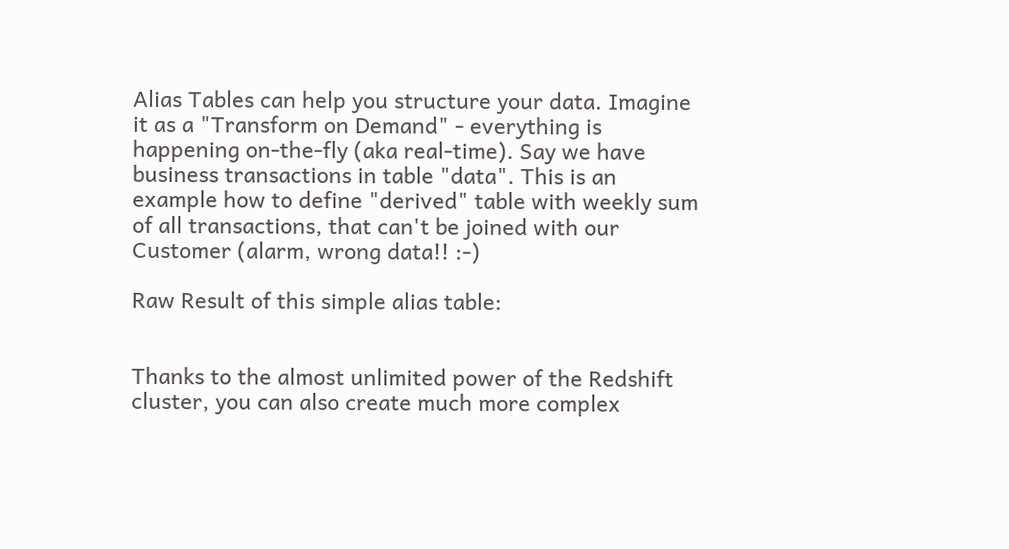Alias Tables can help you structure your data. Imagine it as a "Transform on Demand" - everything is happening on-the-fly (aka real-time). Say we have business transactions in table "data". This is an example how to define "derived" table with weekly sum of all transactions, that can't be joined with our Customer (alarm, wrong data!! :-)

Raw Result of this simple alias table:


Thanks to the almost unlimited power of the Redshift cluster, you can also create much more complex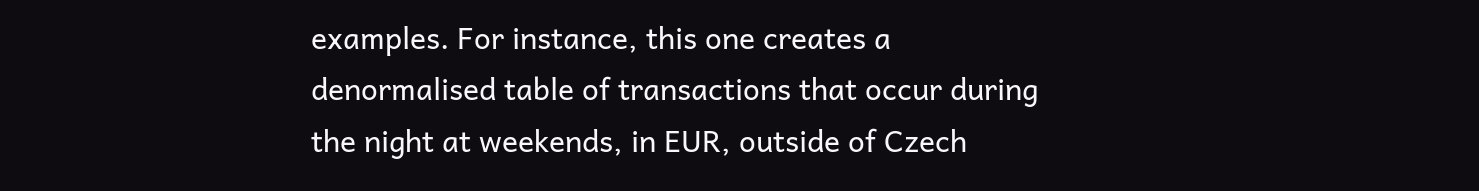examples. For instance, this one creates a denormalised table of transactions that occur during the night at weekends, in EUR, outside of Czech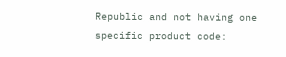Republic and not having one specific product code: